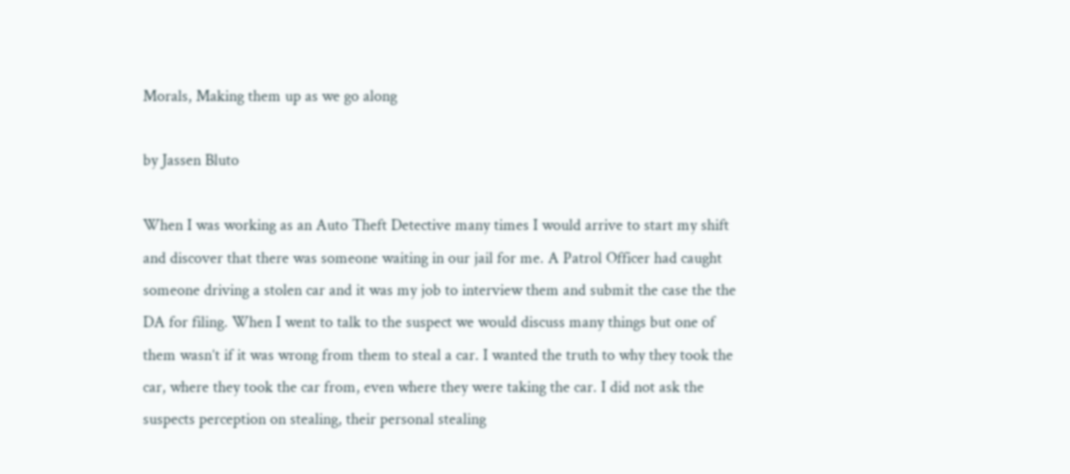Morals, Making them up as we go along

by Jassen Bluto

When I was working as an Auto Theft Detective many times I would arrive to start my shift and discover that there was someone waiting in our jail for me. A Patrol Officer had caught someone driving a stolen car and it was my job to interview them and submit the case the the DA for filing. When I went to talk to the suspect we would discuss many things but one of them wasn’t if it was wrong from them to steal a car. I wanted the truth to why they took the car, where they took the car from, even where they were taking the car. I did not ask the suspects perception on stealing, their personal stealing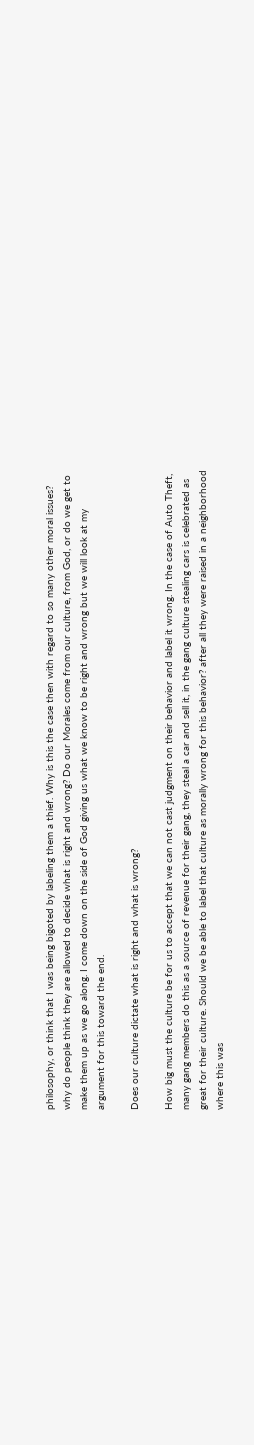philosophy, or think that I was being bigoted by labeling them a thief. Why is this the case then with regard to so many other moral issues? why do people think they are allowed to decide what is right and wrong? Do our Morales come from our culture, from God, or do we get to make them up as we go along. I come down on the side of God giving us what we know to be right and wrong but we will look at my argument for this toward the end.

Does our culture dictate what is right and what is wrong?

How big must the culture be for us to accept that we can not cast judgment on their behavior and label it wrong. In the case of Auto Theft, many gang members do this as a source of revenue for their gang, they steal a car and sell it, in the gang culture stealing cars is celebrated as great for their culture. Should we be able to label that culture as morally wrong for this behavior? after all they were raised in a neighborhood where this was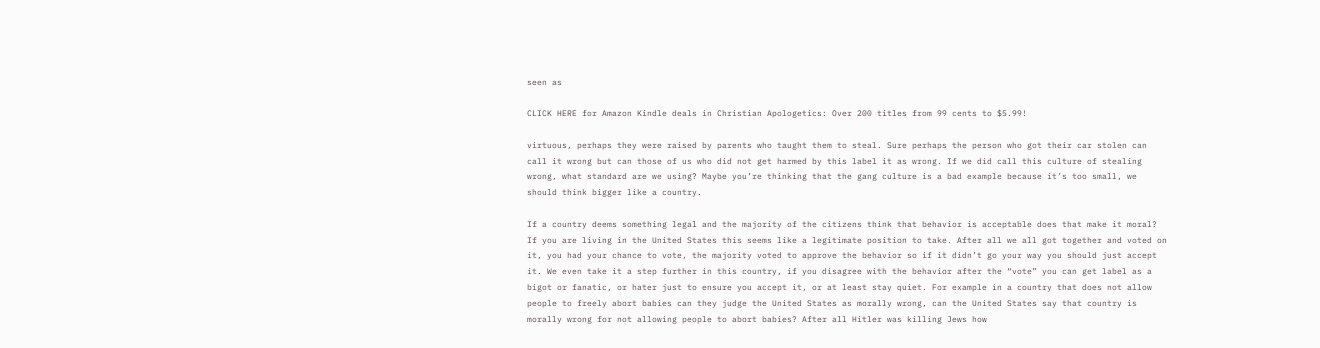seen as

CLICK HERE for Amazon Kindle deals in Christian Apologetics: Over 200 titles from 99 cents to $5.99!

virtuous, perhaps they were raised by parents who taught them to steal. Sure perhaps the person who got their car stolen can call it wrong but can those of us who did not get harmed by this label it as wrong. If we did call this culture of stealing wrong, what standard are we using? Maybe you’re thinking that the gang culture is a bad example because it’s too small, we should think bigger like a country.

If a country deems something legal and the majority of the citizens think that behavior is acceptable does that make it moral? If you are living in the United States this seems like a legitimate position to take. After all we all got together and voted on it, you had your chance to vote, the majority voted to approve the behavior so if it didn’t go your way you should just accept it. We even take it a step further in this country, if you disagree with the behavior after the “vote” you can get label as a bigot or fanatic, or hater just to ensure you accept it, or at least stay quiet. For example in a country that does not allow people to freely abort babies can they judge the United States as morally wrong, can the United States say that country is morally wrong for not allowing people to abort babies? After all Hitler was killing Jews how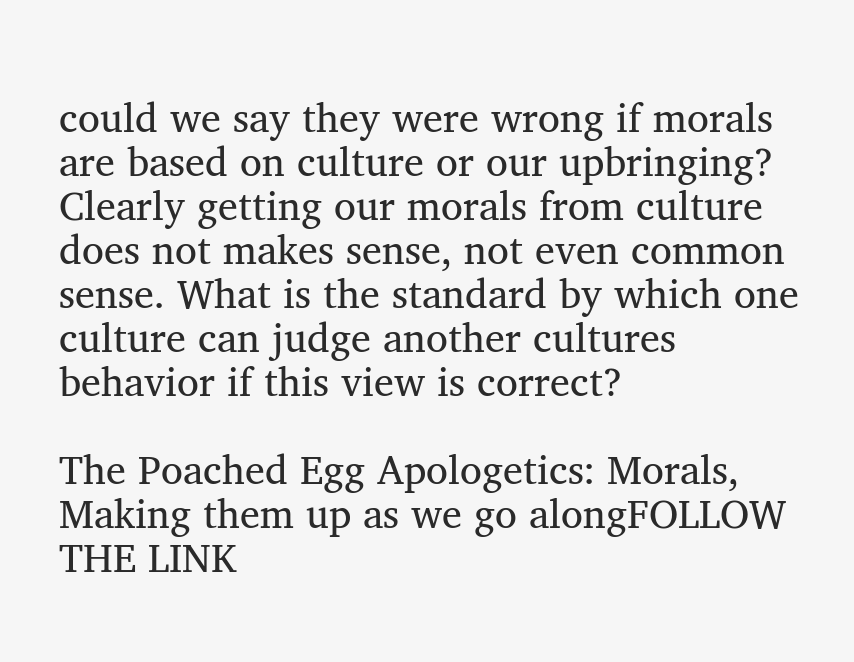could we say they were wrong if morals are based on culture or our upbringing? Clearly getting our morals from culture does not makes sense, not even common sense. What is the standard by which one culture can judge another cultures behavior if this view is correct?

The Poached Egg Apologetics: Morals, Making them up as we go alongFOLLOW THE LINK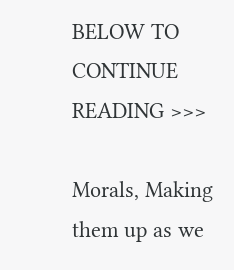BELOW TO CONTINUE READING >>>

Morals, Making them up as we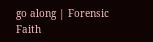go along | Forensic Faith